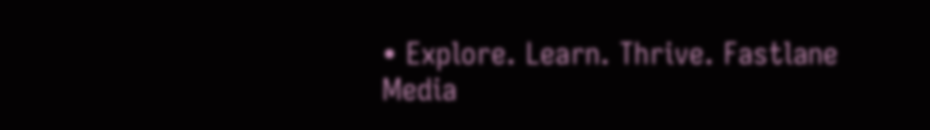• Explore. Learn. Thrive. Fastlane Media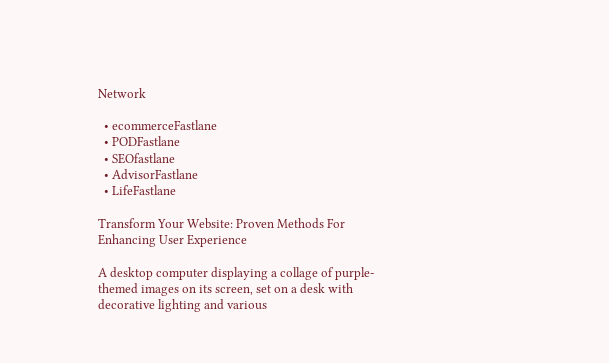Network

  • ecommerceFastlane
  • PODFastlane
  • SEOfastlane
  • AdvisorFastlane
  • LifeFastlane

Transform Your Website: Proven Methods For Enhancing User Experience

A desktop computer displaying a collage of purple-themed images on its screen, set on a desk with decorative lighting and various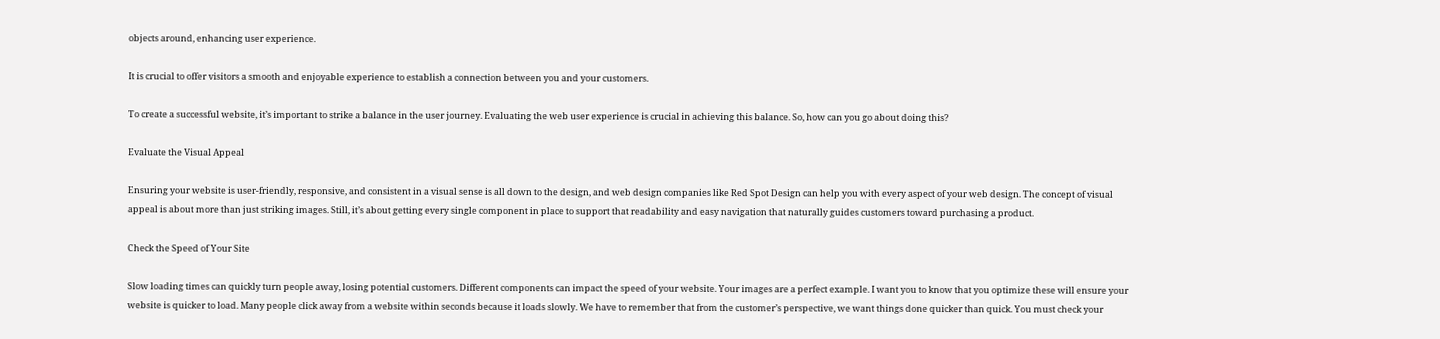objects around, enhancing user experience.

It is crucial to offer visitors a smooth and enjoyable experience to establish a connection between you and your customers.

To create a successful website, it’s important to strike a balance in the user journey. Evaluating the web user experience is crucial in achieving this balance. So, how can you go about doing this?

Evaluate the Visual Appeal

Ensuring your website is user-friendly, responsive, and consistent in a visual sense is all down to the design, and web design companies like Red Spot Design can help you with every aspect of your web design. The concept of visual appeal is about more than just striking images. Still, it’s about getting every single component in place to support that readability and easy navigation that naturally guides customers toward purchasing a product.

Check the Speed of Your Site

Slow loading times can quickly turn people away, losing potential customers. Different components can impact the speed of your website. Your images are a perfect example. I want you to know that you optimize these will ensure your website is quicker to load. Many people click away from a website within seconds because it loads slowly. We have to remember that from the customer’s perspective, we want things done quicker than quick. You must check your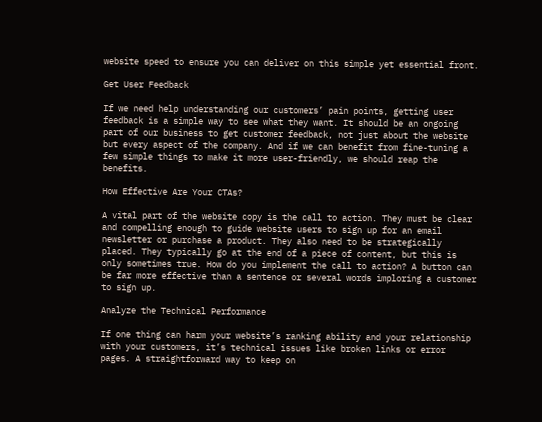website speed to ensure you can deliver on this simple yet essential front.

Get User Feedback

If we need help understanding our customers’ pain points, getting user feedback is a simple way to see what they want. It should be an ongoing part of our business to get customer feedback, not just about the website but every aspect of the company. And if we can benefit from fine-tuning a few simple things to make it more user-friendly, we should reap the benefits.

How Effective Are Your CTAs?

A vital part of the website copy is the call to action. They must be clear and compelling enough to guide website users to sign up for an email newsletter or purchase a product. They also need to be strategically placed. They typically go at the end of a piece of content, but this is only sometimes true. How do you implement the call to action? A button can be far more effective than a sentence or several words imploring a customer to sign up.

Analyze the Technical Performance

If one thing can harm your website’s ranking ability and your relationship with your customers, it’s technical issues like broken links or error pages. A straightforward way to keep on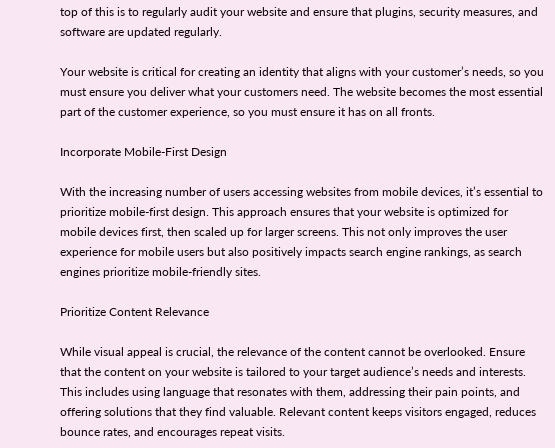top of this is to regularly audit your website and ensure that plugins, security measures, and software are updated regularly.

Your website is critical for creating an identity that aligns with your customer’s needs, so you must ensure you deliver what your customers need. The website becomes the most essential part of the customer experience, so you must ensure it has on all fronts.

Incorporate Mobile-First Design

With the increasing number of users accessing websites from mobile devices, it’s essential to prioritize mobile-first design. This approach ensures that your website is optimized for mobile devices first, then scaled up for larger screens. This not only improves the user experience for mobile users but also positively impacts search engine rankings, as search engines prioritize mobile-friendly sites.

Prioritize Content Relevance

While visual appeal is crucial, the relevance of the content cannot be overlooked. Ensure that the content on your website is tailored to your target audience’s needs and interests. This includes using language that resonates with them, addressing their pain points, and offering solutions that they find valuable. Relevant content keeps visitors engaged, reduces bounce rates, and encourages repeat visits.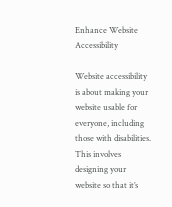Enhance Website Accessibility

Website accessibility is about making your website usable for everyone, including those with disabilities. This involves designing your website so that it’s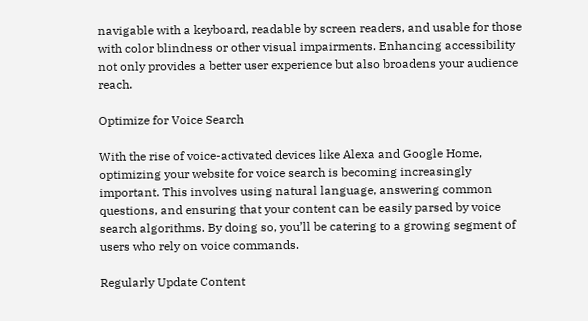navigable with a keyboard, readable by screen readers, and usable for those with color blindness or other visual impairments. Enhancing accessibility not only provides a better user experience but also broadens your audience reach.

Optimize for Voice Search

With the rise of voice-activated devices like Alexa and Google Home, optimizing your website for voice search is becoming increasingly important. This involves using natural language, answering common questions, and ensuring that your content can be easily parsed by voice search algorithms. By doing so, you’ll be catering to a growing segment of users who rely on voice commands.

Regularly Update Content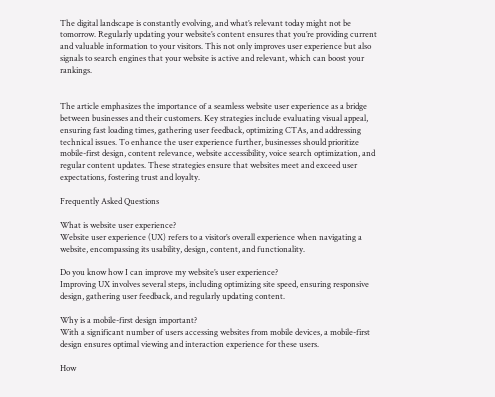The digital landscape is constantly evolving, and what’s relevant today might not be tomorrow. Regularly updating your website’s content ensures that you’re providing current and valuable information to your visitors. This not only improves user experience but also signals to search engines that your website is active and relevant, which can boost your rankings.


The article emphasizes the importance of a seamless website user experience as a bridge between businesses and their customers. Key strategies include evaluating visual appeal, ensuring fast loading times, gathering user feedback, optimizing CTAs, and addressing technical issues. To enhance the user experience further, businesses should prioritize mobile-first design, content relevance, website accessibility, voice search optimization, and regular content updates. These strategies ensure that websites meet and exceed user expectations, fostering trust and loyalty.

Frequently Asked Questions

What is website user experience?
Website user experience (UX) refers to a visitor’s overall experience when navigating a website, encompassing its usability, design, content, and functionality.

Do you know how I can improve my website’s user experience?
Improving UX involves several steps, including optimizing site speed, ensuring responsive design, gathering user feedback, and regularly updating content.

Why is a mobile-first design important?
With a significant number of users accessing websites from mobile devices, a mobile-first design ensures optimal viewing and interaction experience for these users.

How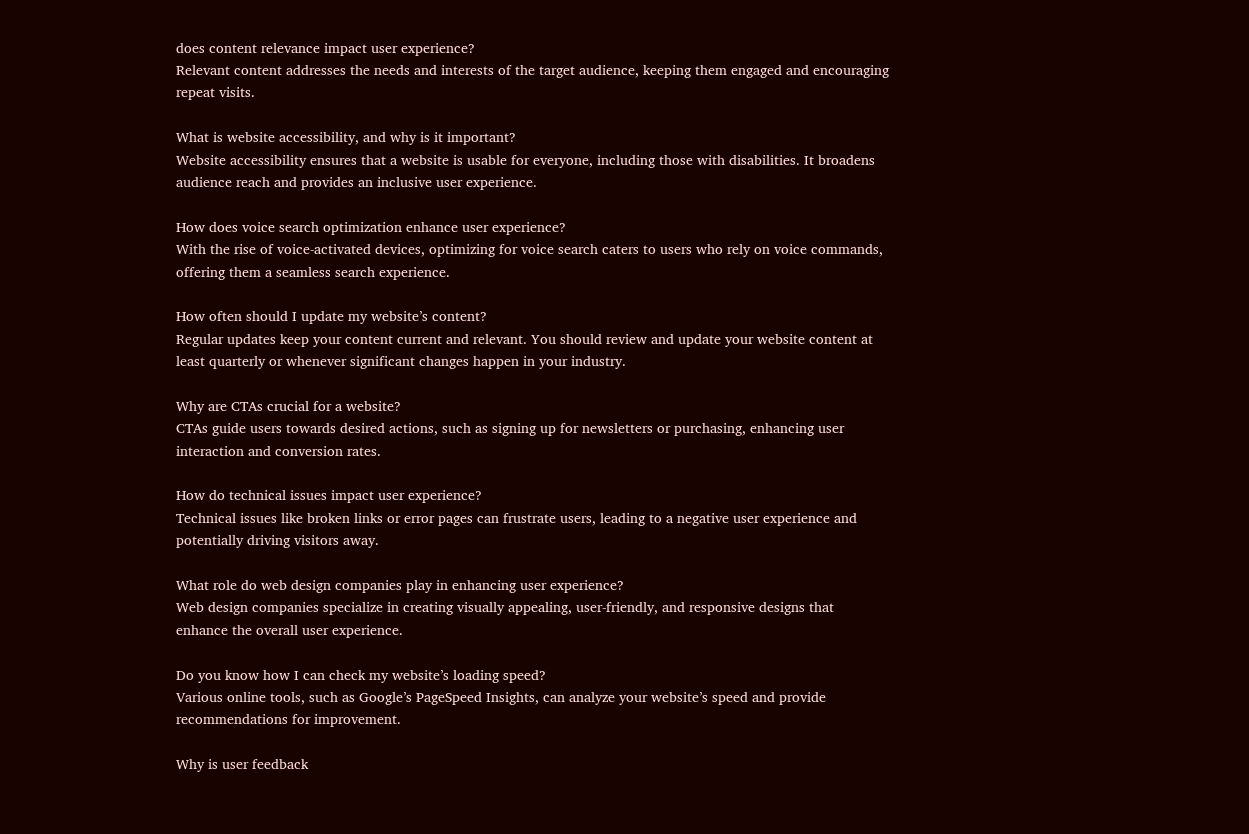does content relevance impact user experience?
Relevant content addresses the needs and interests of the target audience, keeping them engaged and encouraging repeat visits.

What is website accessibility, and why is it important?
Website accessibility ensures that a website is usable for everyone, including those with disabilities. It broadens audience reach and provides an inclusive user experience.

How does voice search optimization enhance user experience?
With the rise of voice-activated devices, optimizing for voice search caters to users who rely on voice commands, offering them a seamless search experience.

How often should I update my website’s content?
Regular updates keep your content current and relevant. You should review and update your website content at least quarterly or whenever significant changes happen in your industry.

Why are CTAs crucial for a website?
CTAs guide users towards desired actions, such as signing up for newsletters or purchasing, enhancing user interaction and conversion rates.

How do technical issues impact user experience?
Technical issues like broken links or error pages can frustrate users, leading to a negative user experience and potentially driving visitors away.

What role do web design companies play in enhancing user experience?
Web design companies specialize in creating visually appealing, user-friendly, and responsive designs that enhance the overall user experience.

Do you know how I can check my website’s loading speed?
Various online tools, such as Google’s PageSpeed Insights, can analyze your website’s speed and provide recommendations for improvement.

Why is user feedback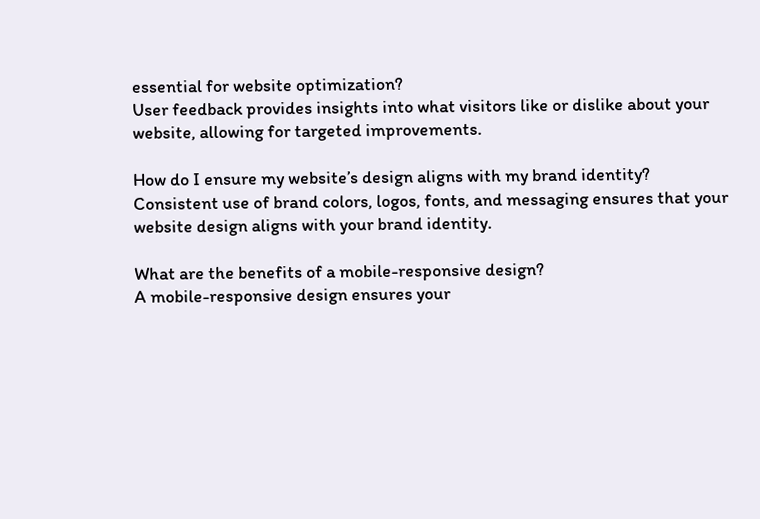essential for website optimization?
User feedback provides insights into what visitors like or dislike about your website, allowing for targeted improvements.

How do I ensure my website’s design aligns with my brand identity?
Consistent use of brand colors, logos, fonts, and messaging ensures that your website design aligns with your brand identity.

What are the benefits of a mobile-responsive design?
A mobile-responsive design ensures your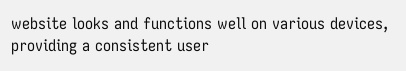website looks and functions well on various devices, providing a consistent user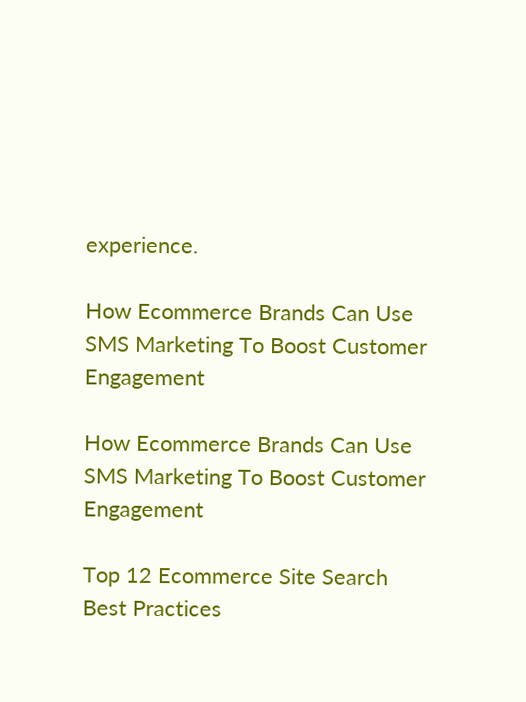experience.

How Ecommerce Brands Can Use SMS Marketing To Boost Customer Engagement

How Ecommerce Brands Can Use SMS Marketing To Boost Customer Engagement

Top 12 Ecommerce Site Search Best Practices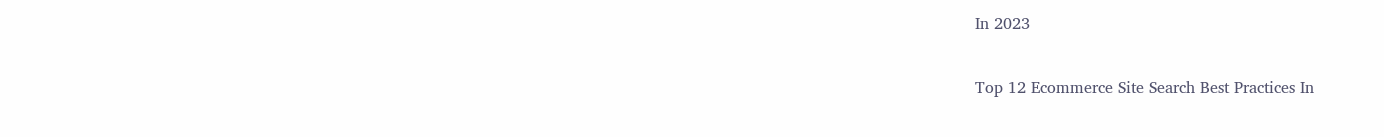In 2023

Top 12 Ecommerce Site Search Best Practices In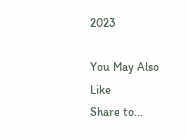2023

You May Also Like
Share to...